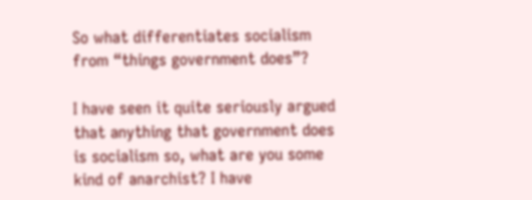So what differentiates socialism from “things government does”?

I have seen it quite seriously argued that anything that government does is socialism so, what are you some kind of anarchist? I have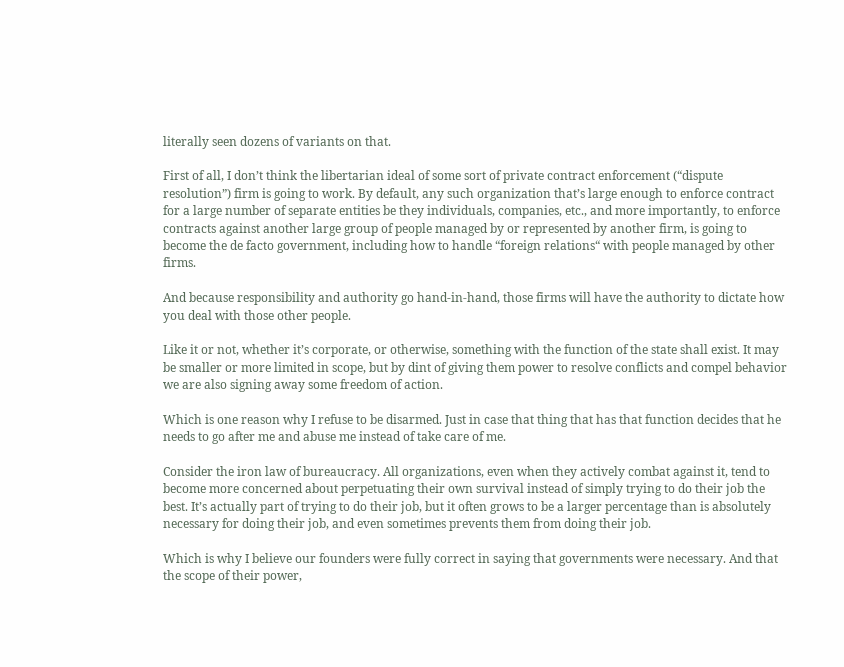literally seen dozens of variants on that.

First of all, I don’t think the libertarian ideal of some sort of private contract enforcement (“dispute resolution”) firm is going to work. By default, any such organization that’s large enough to enforce contract for a large number of separate entities be they individuals, companies, etc., and more importantly, to enforce contracts against another large group of people managed by or represented by another firm, is going to become the de facto government, including how to handle “foreign relations“ with people managed by other firms.

And because responsibility and authority go hand-in-hand, those firms will have the authority to dictate how you deal with those other people.

Like it or not, whether it’s corporate, or otherwise, something with the function of the state shall exist. It may be smaller or more limited in scope, but by dint of giving them power to resolve conflicts and compel behavior we are also signing away some freedom of action.

Which is one reason why I refuse to be disarmed. Just in case that thing that has that function decides that he needs to go after me and abuse me instead of take care of me.

Consider the iron law of bureaucracy. All organizations, even when they actively combat against it, tend to become more concerned about perpetuating their own survival instead of simply trying to do their job the best. It’s actually part of trying to do their job, but it often grows to be a larger percentage than is absolutely necessary for doing their job, and even sometimes prevents them from doing their job.

Which is why I believe our founders were fully correct in saying that governments were necessary. And that the scope of their power,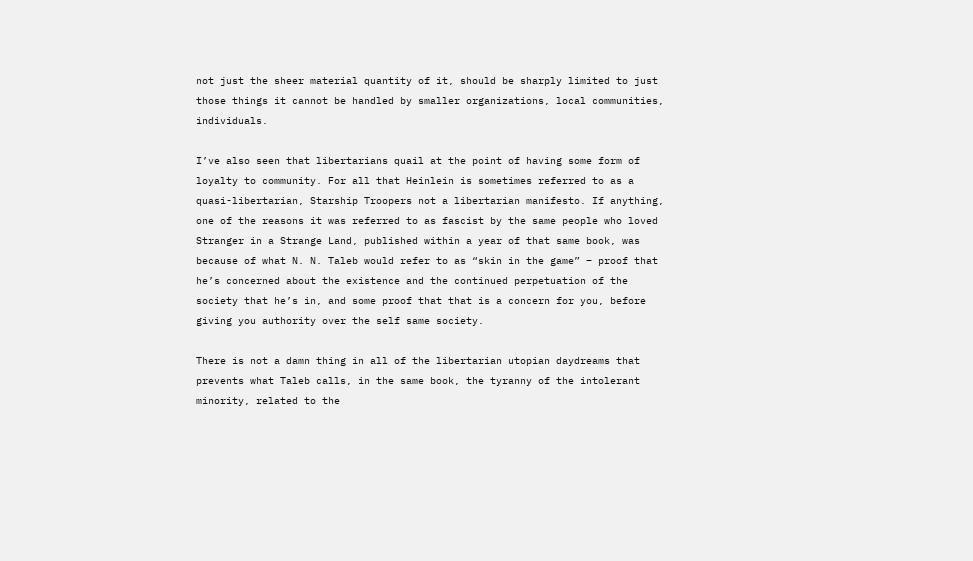not just the sheer material quantity of it, should be sharply limited to just those things it cannot be handled by smaller organizations, local communities, individuals.

I’ve also seen that libertarians quail at the point of having some form of loyalty to community. For all that Heinlein is sometimes referred to as a quasi-libertarian, Starship Troopers not a libertarian manifesto. If anything, one of the reasons it was referred to as fascist by the same people who loved Stranger in a Strange Land, published within a year of that same book, was because of what N. N. Taleb would refer to as “skin in the game” – proof that he’s concerned about the existence and the continued perpetuation of the society that he’s in, and some proof that that is a concern for you, before giving you authority over the self same society.

There is not a damn thing in all of the libertarian utopian daydreams that prevents what Taleb calls, in the same book, the tyranny of the intolerant minority, related to the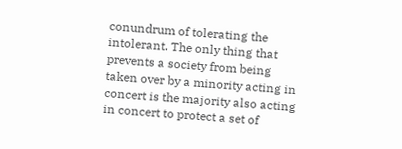conundrum of tolerating the intolerant. The only thing that prevents a society from being taken over by a minority acting in concert is the majority also acting in concert to protect a set of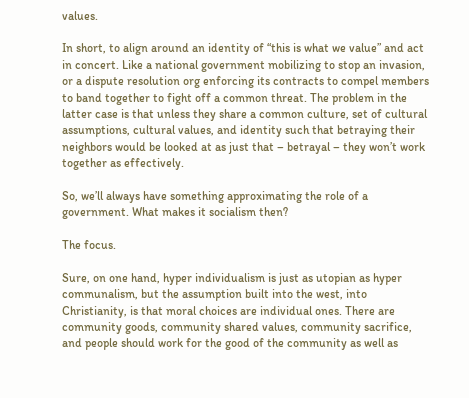values.

In short, to align around an identity of “this is what we value” and act in concert. Like a national government mobilizing to stop an invasion, or a dispute resolution org enforcing its contracts to compel members to band together to fight off a common threat. The problem in the latter case is that unless they share a common culture, set of cultural assumptions, cultural values, and identity such that betraying their neighbors would be looked at as just that – betrayal – they won’t work together as effectively.

So, we’ll always have something approximating the role of a government. What makes it socialism then?

The focus.

Sure, on one hand, hyper individualism is just as utopian as hyper communalism, but the assumption built into the west, into Christianity, is that moral choices are individual ones. There are community goods, community shared values, community sacrifice, and people should work for the good of the community as well as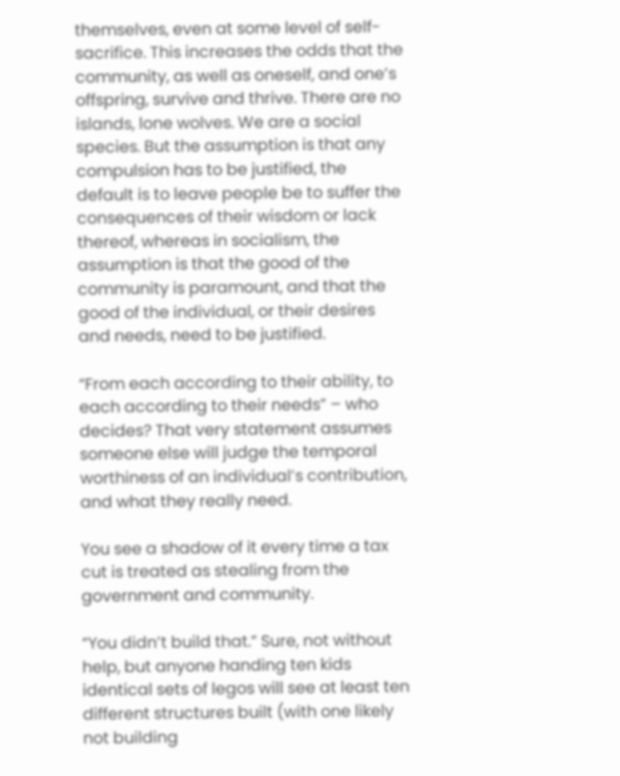themselves, even at some level of self-sacrifice. This increases the odds that the community, as well as oneself, and one’s offspring, survive and thrive. There are no islands, lone wolves. We are a social species. But the assumption is that any compulsion has to be justified, the default is to leave people be to suffer the consequences of their wisdom or lack thereof, whereas in socialism, the assumption is that the good of the community is paramount, and that the good of the individual, or their desires and needs, need to be justified.

“From each according to their ability, to each according to their needs” – who decides? That very statement assumes someone else will judge the temporal worthiness of an individual’s contribution, and what they really need.

You see a shadow of it every time a tax cut is treated as stealing from the government and community.

“You didn’t build that.” Sure, not without help, but anyone handing ten kids identical sets of legos will see at least ten different structures built (with one likely not building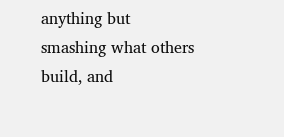anything but smashing what others build, and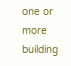one or more building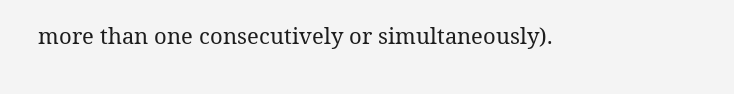more than one consecutively or simultaneously).